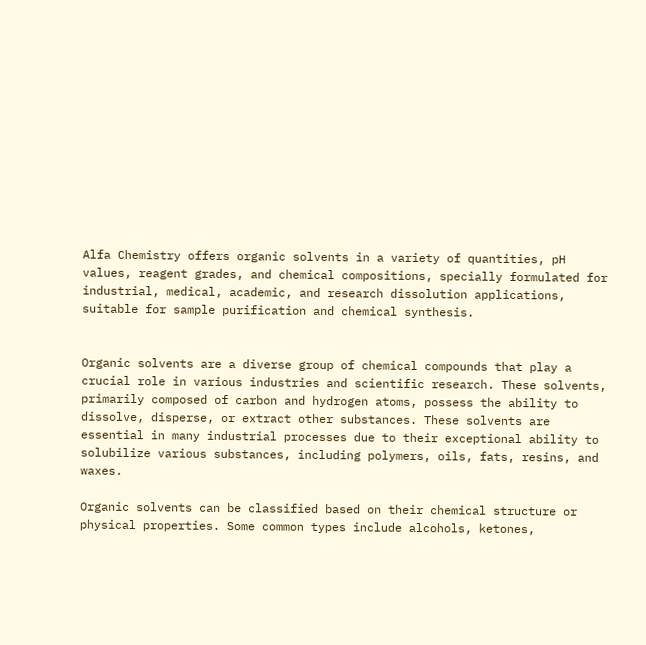Alfa Chemistry offers organic solvents in a variety of quantities, pH values, reagent grades, and chemical compositions, specially formulated for industrial, medical, academic, and research dissolution applications, suitable for sample purification and chemical synthesis.


Organic solvents are a diverse group of chemical compounds that play a crucial role in various industries and scientific research. These solvents, primarily composed of carbon and hydrogen atoms, possess the ability to dissolve, disperse, or extract other substances. These solvents are essential in many industrial processes due to their exceptional ability to solubilize various substances, including polymers, oils, fats, resins, and waxes.

Organic solvents can be classified based on their chemical structure or physical properties. Some common types include alcohols, ketones,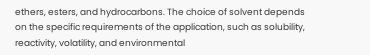ethers, esters, and hydrocarbons. The choice of solvent depends on the specific requirements of the application, such as solubility, reactivity, volatility, and environmental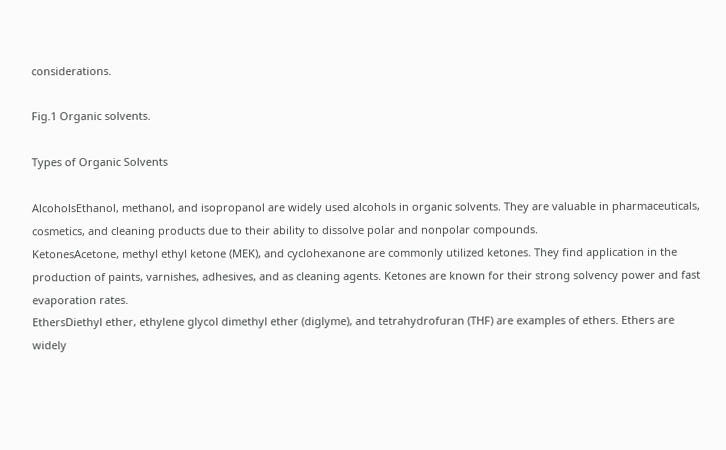considerations.

Fig.1 Organic solvents.

Types of Organic Solvents

AlcoholsEthanol, methanol, and isopropanol are widely used alcohols in organic solvents. They are valuable in pharmaceuticals, cosmetics, and cleaning products due to their ability to dissolve polar and nonpolar compounds.
KetonesAcetone, methyl ethyl ketone (MEK), and cyclohexanone are commonly utilized ketones. They find application in the production of paints, varnishes, adhesives, and as cleaning agents. Ketones are known for their strong solvency power and fast evaporation rates.
EthersDiethyl ether, ethylene glycol dimethyl ether (diglyme), and tetrahydrofuran (THF) are examples of ethers. Ethers are widely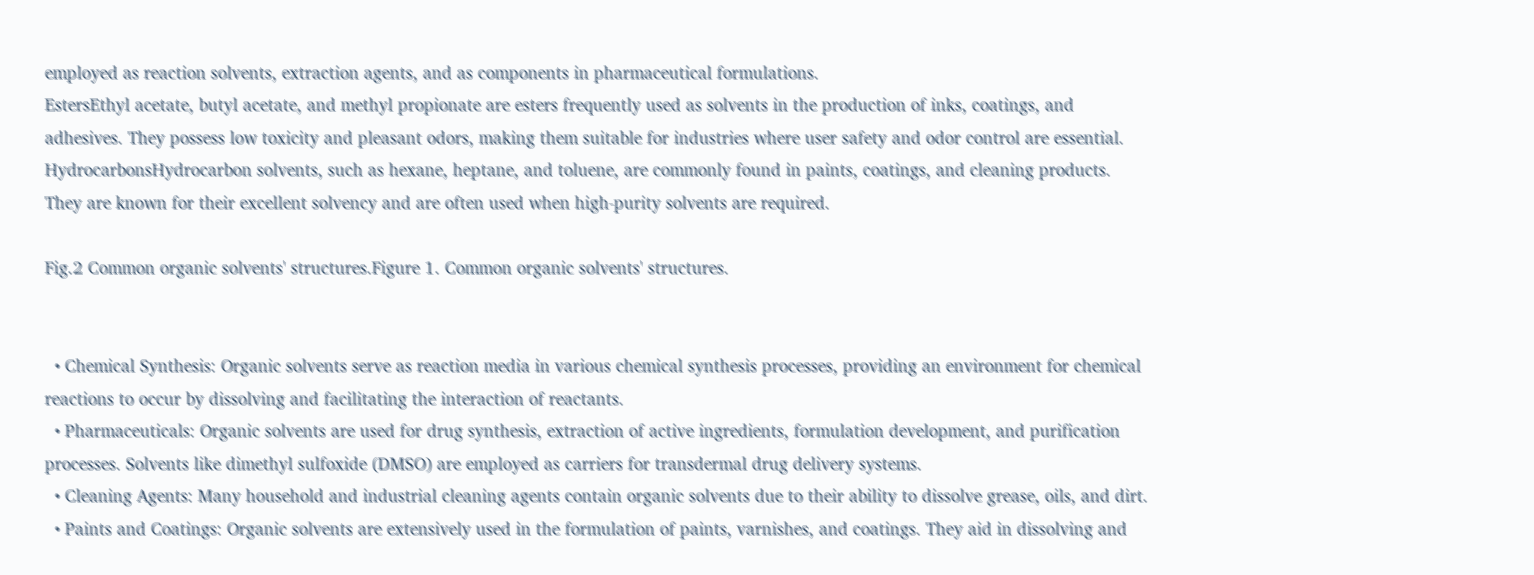employed as reaction solvents, extraction agents, and as components in pharmaceutical formulations.
EstersEthyl acetate, butyl acetate, and methyl propionate are esters frequently used as solvents in the production of inks, coatings, and adhesives. They possess low toxicity and pleasant odors, making them suitable for industries where user safety and odor control are essential.
HydrocarbonsHydrocarbon solvents, such as hexane, heptane, and toluene, are commonly found in paints, coatings, and cleaning products. They are known for their excellent solvency and are often used when high-purity solvents are required.

Fig.2 Common organic solvents' structures.Figure 1. Common organic solvents' structures.


  • Chemical Synthesis: Organic solvents serve as reaction media in various chemical synthesis processes, providing an environment for chemical reactions to occur by dissolving and facilitating the interaction of reactants.
  • Pharmaceuticals: Organic solvents are used for drug synthesis, extraction of active ingredients, formulation development, and purification processes. Solvents like dimethyl sulfoxide (DMSO) are employed as carriers for transdermal drug delivery systems.
  • Cleaning Agents: Many household and industrial cleaning agents contain organic solvents due to their ability to dissolve grease, oils, and dirt.
  • Paints and Coatings: Organic solvents are extensively used in the formulation of paints, varnishes, and coatings. They aid in dissolving and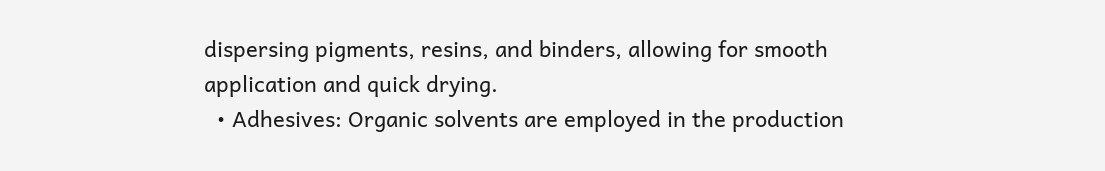dispersing pigments, resins, and binders, allowing for smooth application and quick drying.
  • Adhesives: Organic solvents are employed in the production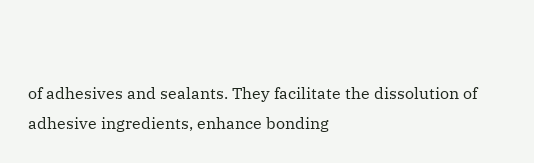of adhesives and sealants. They facilitate the dissolution of adhesive ingredients, enhance bonding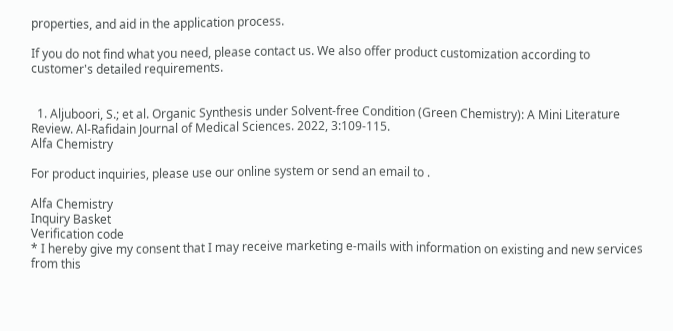properties, and aid in the application process.

If you do not find what you need, please contact us. We also offer product customization according to customer's detailed requirements.


  1. Aljuboori, S.; et al. Organic Synthesis under Solvent-free Condition (Green Chemistry): A Mini Literature Review. Al-Rafidain Journal of Medical Sciences. 2022, 3:109-115.
Alfa Chemistry

For product inquiries, please use our online system or send an email to .

Alfa Chemistry
Inquiry Basket
Verification code
* I hereby give my consent that I may receive marketing e-mails with information on existing and new services from this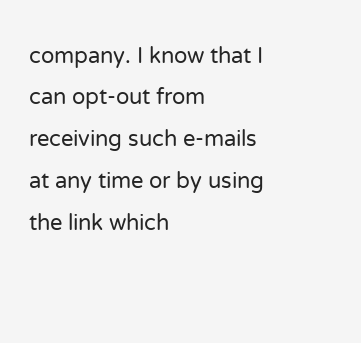company. I know that I can opt-out from receiving such e-mails at any time or by using the link which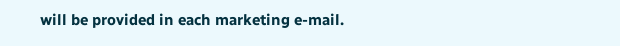will be provided in each marketing e-mail.